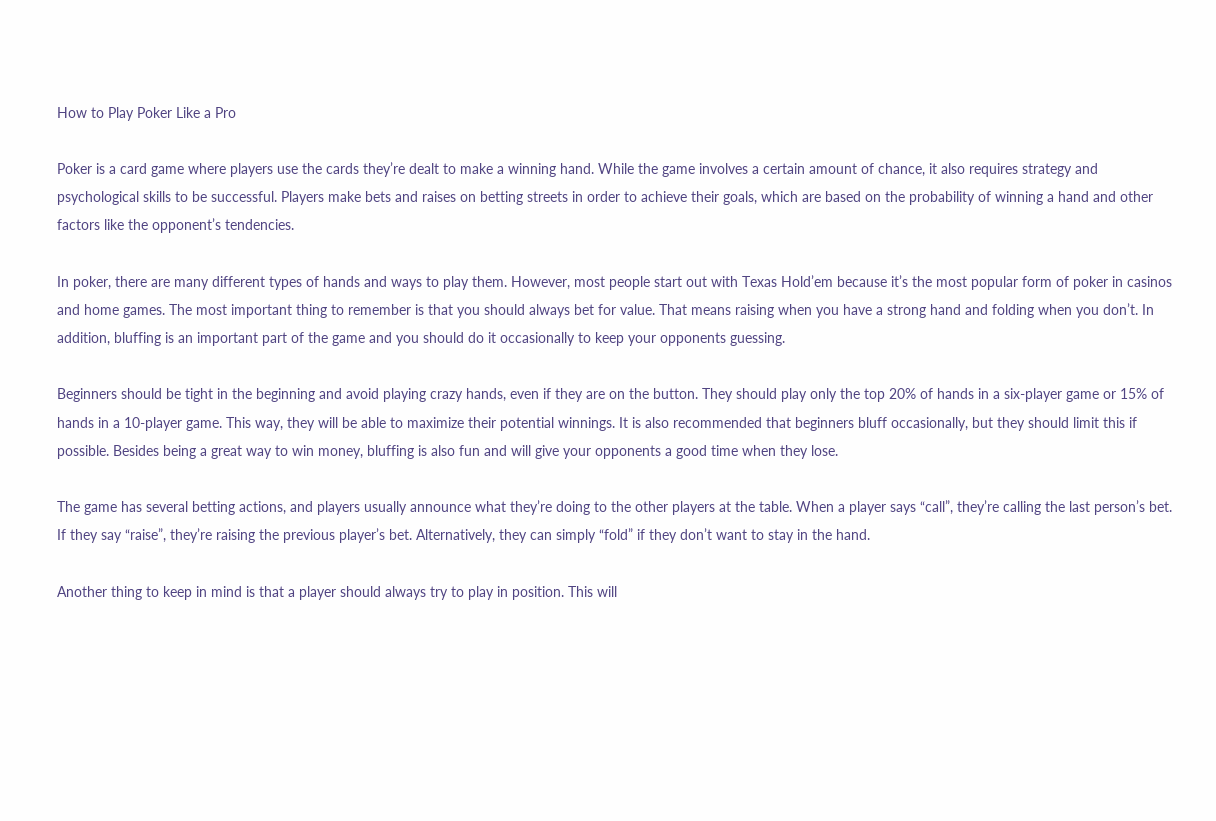How to Play Poker Like a Pro

Poker is a card game where players use the cards they’re dealt to make a winning hand. While the game involves a certain amount of chance, it also requires strategy and psychological skills to be successful. Players make bets and raises on betting streets in order to achieve their goals, which are based on the probability of winning a hand and other factors like the opponent’s tendencies.

In poker, there are many different types of hands and ways to play them. However, most people start out with Texas Hold’em because it’s the most popular form of poker in casinos and home games. The most important thing to remember is that you should always bet for value. That means raising when you have a strong hand and folding when you don’t. In addition, bluffing is an important part of the game and you should do it occasionally to keep your opponents guessing.

Beginners should be tight in the beginning and avoid playing crazy hands, even if they are on the button. They should play only the top 20% of hands in a six-player game or 15% of hands in a 10-player game. This way, they will be able to maximize their potential winnings. It is also recommended that beginners bluff occasionally, but they should limit this if possible. Besides being a great way to win money, bluffing is also fun and will give your opponents a good time when they lose.

The game has several betting actions, and players usually announce what they’re doing to the other players at the table. When a player says “call”, they’re calling the last person’s bet. If they say “raise”, they’re raising the previous player’s bet. Alternatively, they can simply “fold” if they don’t want to stay in the hand.

Another thing to keep in mind is that a player should always try to play in position. This will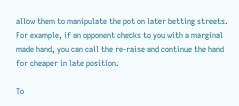allow them to manipulate the pot on later betting streets. For example, if an opponent checks to you with a marginal made hand, you can call the re-raise and continue the hand for cheaper in late position.

To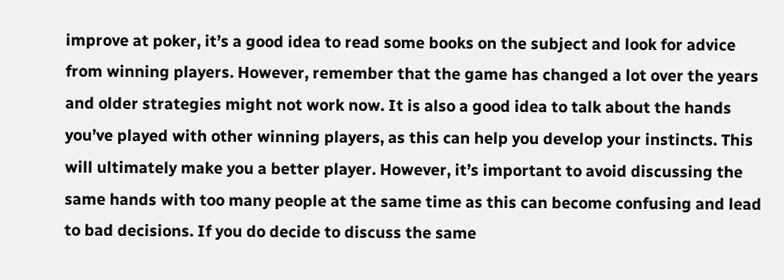improve at poker, it’s a good idea to read some books on the subject and look for advice from winning players. However, remember that the game has changed a lot over the years and older strategies might not work now. It is also a good idea to talk about the hands you’ve played with other winning players, as this can help you develop your instincts. This will ultimately make you a better player. However, it’s important to avoid discussing the same hands with too many people at the same time as this can become confusing and lead to bad decisions. If you do decide to discuss the same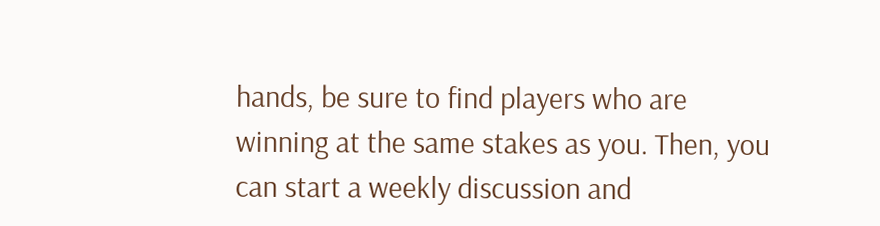hands, be sure to find players who are winning at the same stakes as you. Then, you can start a weekly discussion and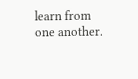learn from one another.